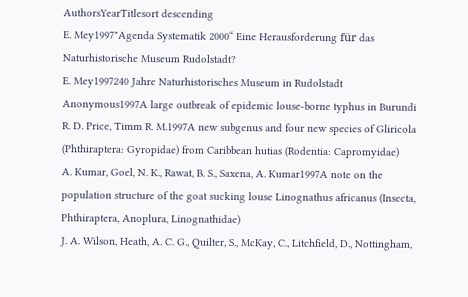AuthorsYearTitlesort descending
E. Mey1997"Agenda Systematik 2000“ Eine Herausforderung für das Naturhistorische Museum Rudolstadt?
E. Mey1997240 Jahre Naturhistorisches Museum in Rudolstadt
Anonymous1997A large outbreak of epidemic louse-borne typhus in Burundi
R. D. Price, Timm R. M.1997A new subgenus and four new species of Gliricola (Phthiraptera: Gyropidae) from Caribbean hutias (Rodentia: Capromyidae)
A. Kumar, Goel, N. K., Rawat, B. S., Saxena, A. Kumar1997A note on the population structure of the goat sucking louse Linognathus africanus (Insecta, Phthiraptera, Anoplura, Linognathidae)
J. A. Wilson, Heath, A. C. G., Quilter, S., McKay, C., Litchfield, D., Nottingham,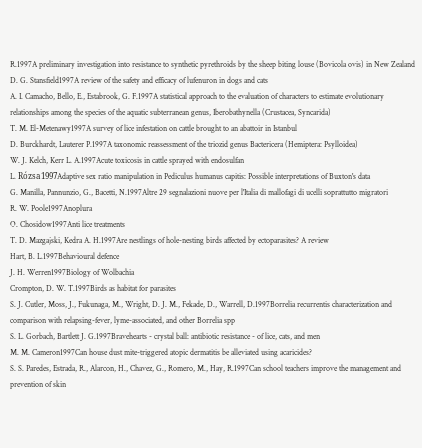R.1997A preliminary investigation into resistance to synthetic pyrethroids by the sheep biting louse (Bovicola ovis) in New Zealand
D. G. Stansfield1997A review of the safety and efficacy of lufenuron in dogs and cats
A. I. Camacho, Bello, E., Estabrook, G. F.1997A statistical approach to the evaluation of characters to estimate evolutionary relationships among the species of the aquatic subterranean genus, Iberobathynella (Crustacea, Syncarida)
T. M. El-Metenawy1997A survey of lice infestation on cattle brought to an abattoir in Istanbul
D. Burckhardt, Lauterer P.1997A taxonomic reassessment of the triozid genus Bactericera (Hemiptera: Psylloidea)
W. J. Kelch, Kerr L. A.1997Acute toxicosis in cattle sprayed with endosulfan
L. Rózsa1997Adaptive sex ratio manipulation in Pediculus humanus capitis: Possible interpretations of Buxton's data
G. Manilla, Pannunzio, G., Bacetti, N.1997Altre 29 segnalazioni nuove per l'Italia di mallofagi di ucelli soprattutto migratori
R. W. Poole1997Anoplura
O. Chosidow1997Anti lice treatments
T. D. Mazgajski, Kedra A. H.1997Are nestlings of hole-nesting birds affected by ectoparasites? A review
Hart, B. L.1997Behavioural defence
J. H. Werren1997Biology of Wolbachia
Crompton, D. W. T.1997Birds as habitat for parasites
S. J. Cutler, Moss, J., Fukunaga, M., Wright, D. J. M., Fekade, D., Warrell, D.1997Borrelia recurrentis characterization and comparison with relapsing-fever, lyme-associated, and other Borrelia spp
S. L. Gorbach, Bartlett J. G.1997Bravehearts - crystal ball: antibiotic resistance - of lice, cats, and men
M. M. Cameron1997Can house dust mite-triggered atopic dermatitis be alleviated using acaricides?
S. S. Paredes, Estrada, R., Alarcon, H., Chavez, G., Romero, M., Hay, R.1997Can school teachers improve the management and prevention of skin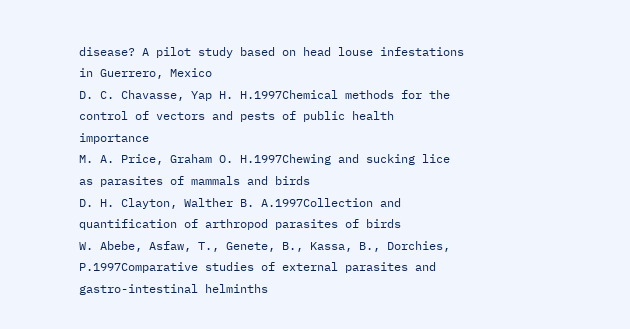disease? A pilot study based on head louse infestations in Guerrero, Mexico
D. C. Chavasse, Yap H. H.1997Chemical methods for the control of vectors and pests of public health importance
M. A. Price, Graham O. H.1997Chewing and sucking lice as parasites of mammals and birds
D. H. Clayton, Walther B. A.1997Collection and quantification of arthropod parasites of birds
W. Abebe, Asfaw, T., Genete, B., Kassa, B., Dorchies, P.1997Comparative studies of external parasites and gastro-intestinal helminths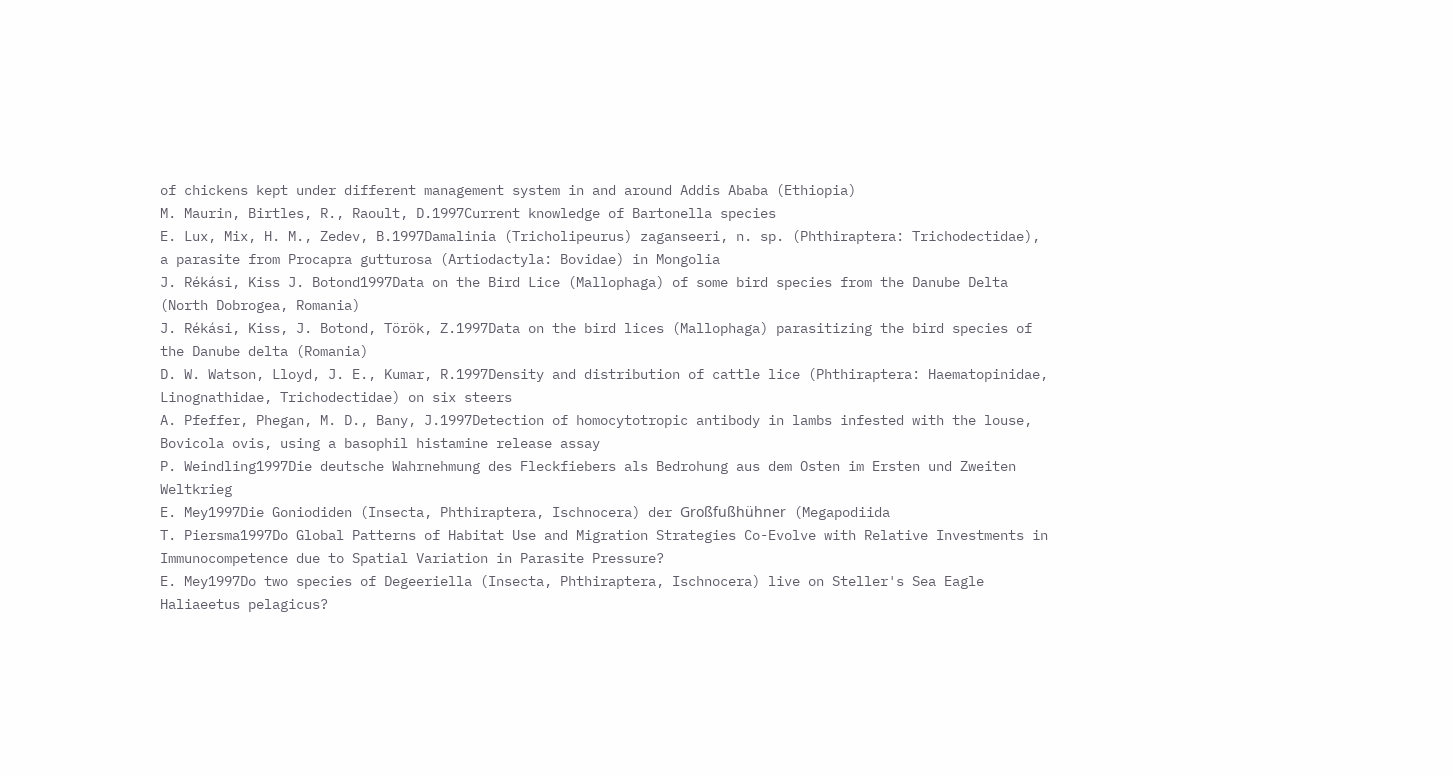of chickens kept under different management system in and around Addis Ababa (Ethiopia)
M. Maurin, Birtles, R., Raoult, D.1997Current knowledge of Bartonella species
E. Lux, Mix, H. M., Zedev, B.1997Damalinia (Tricholipeurus) zaganseeri, n. sp. (Phthiraptera: Trichodectidae), a parasite from Procapra gutturosa (Artiodactyla: Bovidae) in Mongolia
J. Rékási, Kiss J. Botond1997Data on the Bird Lice (Mallophaga) of some bird species from the Danube Delta (North Dobrogea, Romania)
J. Rékási, Kiss, J. Botond, Török, Z.1997Data on the bird lices (Mallophaga) parasitizing the bird species of the Danube delta (Romania)
D. W. Watson, Lloyd, J. E., Kumar, R.1997Density and distribution of cattle lice (Phthiraptera: Haematopinidae, Linognathidae, Trichodectidae) on six steers
A. Pfeffer, Phegan, M. D., Bany, J.1997Detection of homocytotropic antibody in lambs infested with the louse, Bovicola ovis, using a basophil histamine release assay
P. Weindling1997Die deutsche Wahrnehmung des Fleckfiebers als Bedrohung aus dem Osten im Ersten und Zweiten Weltkrieg
E. Mey1997Die Goniodiden (Insecta, Phthiraptera, Ischnocera) der Großfußhühner (Megapodiida
T. Piersma1997Do Global Patterns of Habitat Use and Migration Strategies Co-Evolve with Relative Investments in Immunocompetence due to Spatial Variation in Parasite Pressure?
E. Mey1997Do two species of Degeeriella (Insecta, Phthiraptera, Ischnocera) live on Steller's Sea Eagle Haliaeetus pelagicus?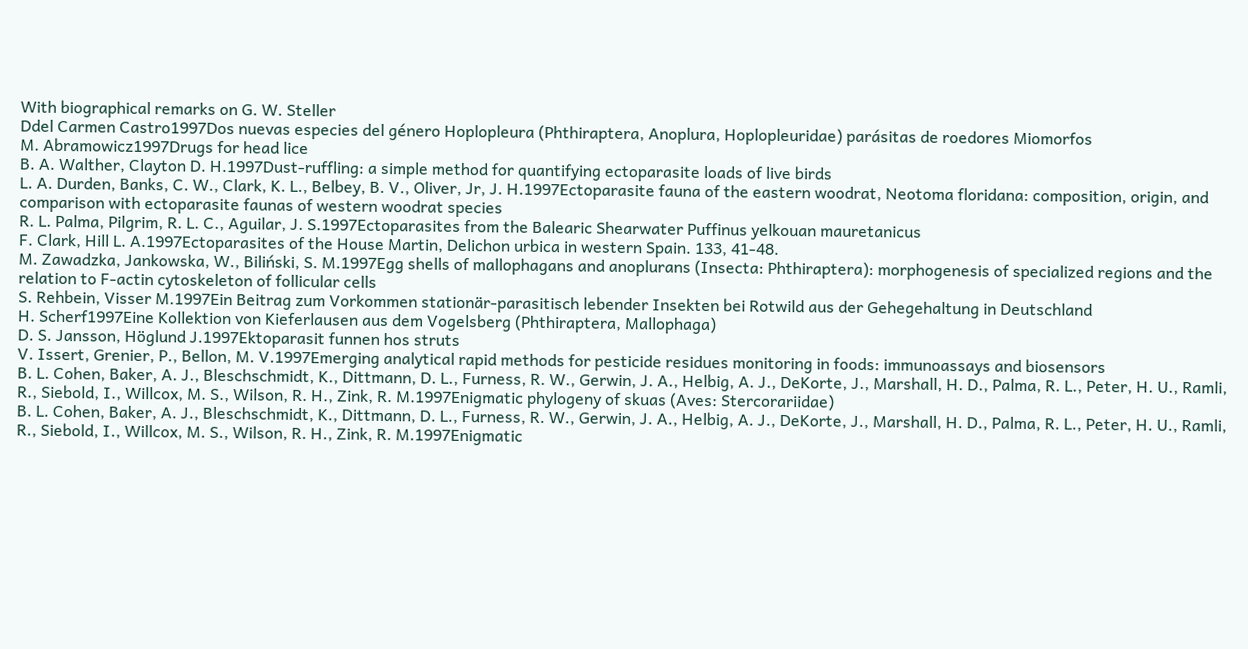With biographical remarks on G. W. Steller
Ddel Carmen Castro1997Dos nuevas especies del género Hoplopleura (Phthiraptera, Anoplura, Hoplopleuridae) parásitas de roedores Miomorfos
M. Abramowicz1997Drugs for head lice
B. A. Walther, Clayton D. H.1997Dust-ruffling: a simple method for quantifying ectoparasite loads of live birds
L. A. Durden, Banks, C. W., Clark, K. L., Belbey, B. V., Oliver, Jr, J. H.1997Ectoparasite fauna of the eastern woodrat, Neotoma floridana: composition, origin, and comparison with ectoparasite faunas of western woodrat species
R. L. Palma, Pilgrim, R. L. C., Aguilar, J. S.1997Ectoparasites from the Balearic Shearwater Puffinus yelkouan mauretanicus
F. Clark, Hill L. A.1997Ectoparasites of the House Martin, Delichon urbica in western Spain. 133, 41-48.
M. Zawadzka, Jankowska, W., Biliński, S. M.1997Egg shells of mallophagans and anoplurans (Insecta: Phthiraptera): morphogenesis of specialized regions and the relation to F-actin cytoskeleton of follicular cells
S. Rehbein, Visser M.1997Ein Beitrag zum Vorkommen stationär-parasitisch lebender Insekten bei Rotwild aus der Gehegehaltung in Deutschland
H. Scherf1997Eine Kollektion von Kieferlausen aus dem Vogelsberg (Phthiraptera, Mallophaga)
D. S. Jansson, Höglund J.1997Ektoparasit funnen hos struts
V. Issert, Grenier, P., Bellon, M. V.1997Emerging analytical rapid methods for pesticide residues monitoring in foods: immunoassays and biosensors
B. L. Cohen, Baker, A. J., Bleschschmidt, K., Dittmann, D. L., Furness, R. W., Gerwin, J. A., Helbig, A. J., DeKorte, J., Marshall, H. D., Palma, R. L., Peter, H. U., Ramli, R., Siebold, I., Willcox, M. S., Wilson, R. H., Zink, R. M.1997Enigmatic phylogeny of skuas (Aves: Stercorariidae)
B. L. Cohen, Baker, A. J., Bleschschmidt, K., Dittmann, D. L., Furness, R. W., Gerwin, J. A., Helbig, A. J., DeKorte, J., Marshall, H. D., Palma, R. L., Peter, H. U., Ramli, R., Siebold, I., Willcox, M. S., Wilson, R. H., Zink, R. M.1997Enigmatic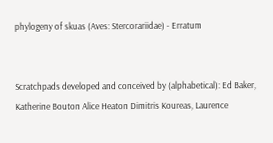phylogeny of skuas (Aves: Stercorariidae) - Erratum


Scratchpads developed and conceived by (alphabetical): Ed Baker, Katherine Bouton Alice Heaton Dimitris Koureas, Laurence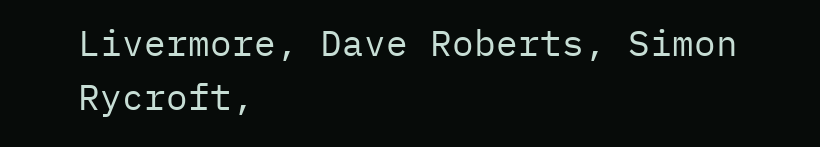Livermore, Dave Roberts, Simon Rycroft,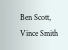Ben Scott, Vince Smith